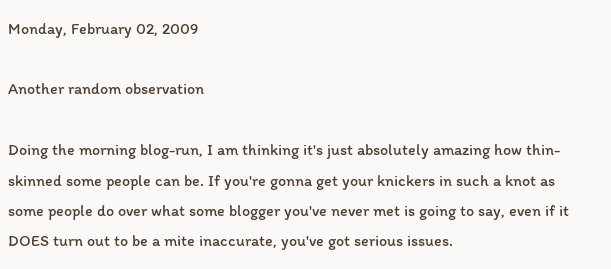Monday, February 02, 2009

Another random observation

Doing the morning blog-run, I am thinking it's just absolutely amazing how thin-skinned some people can be. If you're gonna get your knickers in such a knot as some people do over what some blogger you've never met is going to say, even if it DOES turn out to be a mite inaccurate, you've got serious issues.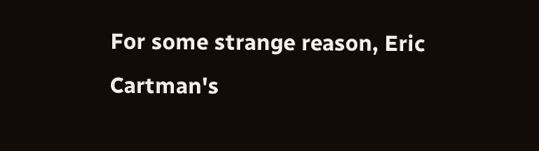For some strange reason, Eric Cartman's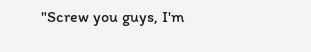"Screw you guys, I'm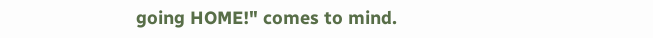going HOME!" comes to mind.